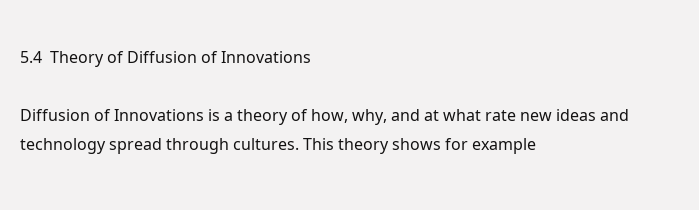5.4  Theory of Diffusion of Innovations

Diffusion of Innovations is a theory of how, why, and at what rate new ideas and technology spread through cultures. This theory shows for example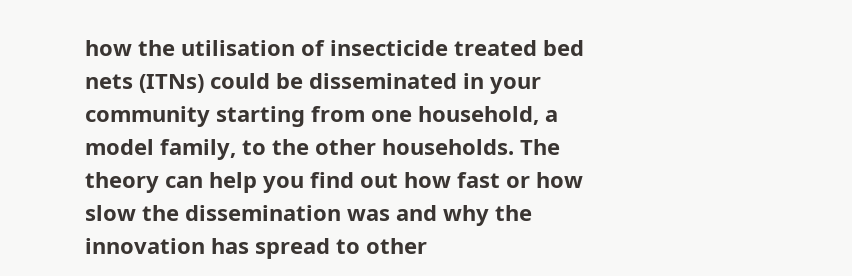how the utilisation of insecticide treated bed nets (ITNs) could be disseminated in your community starting from one household, a model family, to the other households. The theory can help you find out how fast or how slow the dissemination was and why the innovation has spread to other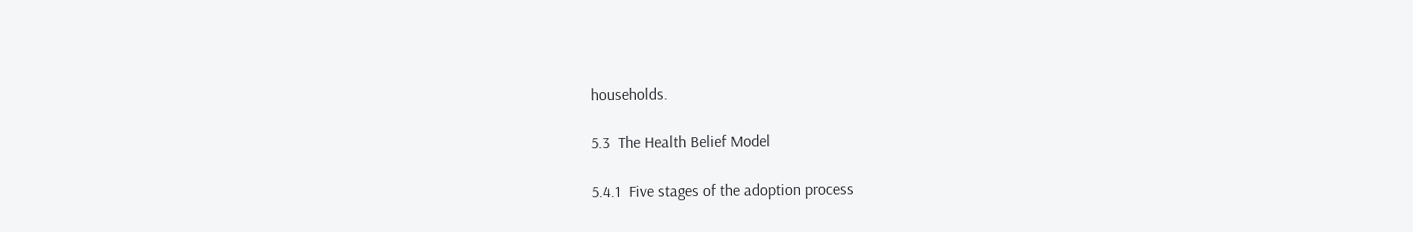households.

5.3  The Health Belief Model

5.4.1  Five stages of the adoption process